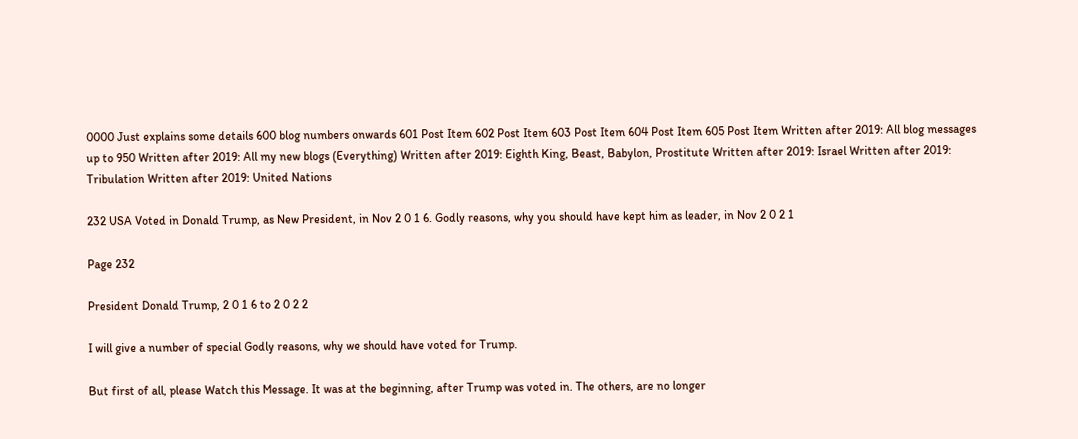0000 Just explains some details 600 blog numbers onwards 601 Post Item 602 Post Item 603 Post Item 604 Post Item 605 Post Item Written after 2019: All blog messages up to 950 Written after 2019: All my new blogs (Everything) Written after 2019: Eighth King, Beast, Babylon, Prostitute Written after 2019: Israel Written after 2019: Tribulation Written after 2019: United Nations

232 USA Voted in Donald Trump, as New President, in Nov 2 0 1 6. Godly reasons, why you should have kept him as leader, in Nov 2 0 2 1

Page 232

President Donald Trump, 2 0 1 6 to 2 0 2 2

I will give a number of special Godly reasons, why we should have voted for Trump.

But first of all, please Watch this Message. It was at the beginning, after Trump was voted in. The others, are no longer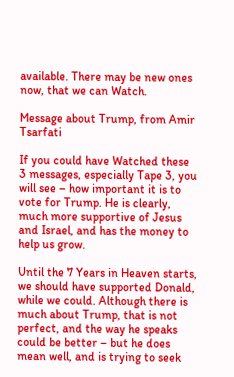available. There may be new ones now, that we can Watch.

Message about Trump, from Amir Tsarfati

If you could have Watched these 3 messages, especially Tape 3, you will see – how important it is to vote for Trump. He is clearly, much more supportive of Jesus and Israel, and has the money to help us grow.

Until the 7 Years in Heaven starts, we should have supported Donald, while we could. Although there is much about Trump, that is not perfect, and the way he speaks could be better – but he does mean well, and is trying to seek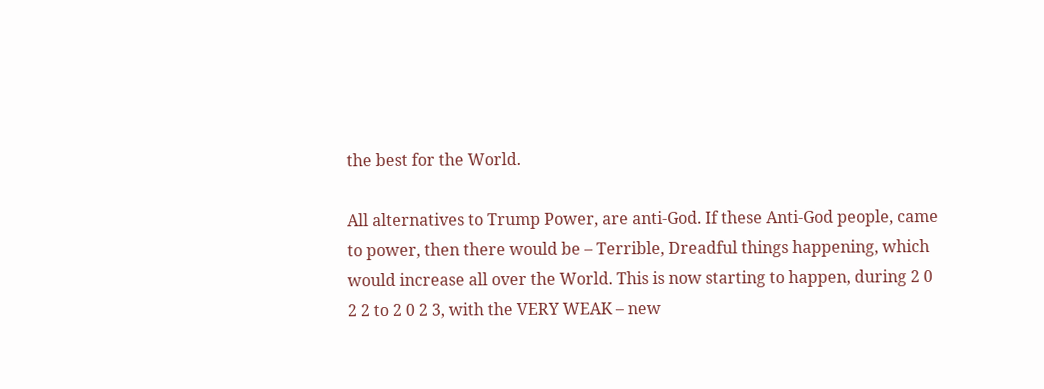the best for the World.

All alternatives to Trump Power, are anti-God. If these Anti-God people, came to power, then there would be – Terrible, Dreadful things happening, which would increase all over the World. This is now starting to happen, during 2 0 2 2 to 2 0 2 3, with the VERY WEAK – new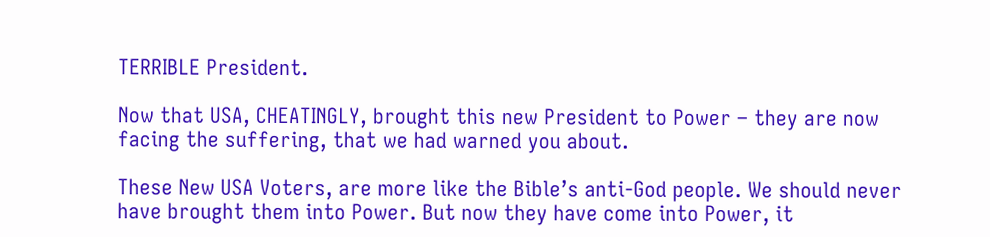TERRIBLE President.

Now that USA, CHEATINGLY, brought this new President to Power – they are now facing the suffering, that we had warned you about.

These New USA Voters, are more like the Bible’s anti-God people. We should never have brought them into Power. But now they have come into Power, it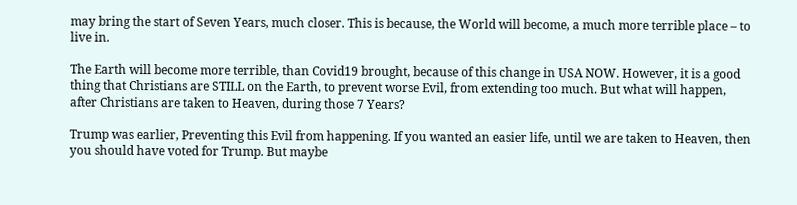may bring the start of Seven Years, much closer. This is because, the World will become, a much more terrible place – to live in.

The Earth will become more terrible, than Covid19 brought, because of this change in USA NOW. However, it is a good thing that Christians are STILL on the Earth, to prevent worse Evil, from extending too much. But what will happen, after Christians are taken to Heaven, during those 7 Years?

Trump was earlier, Preventing this Evil from happening. If you wanted an easier life, until we are taken to Heaven, then you should have voted for Trump. But maybe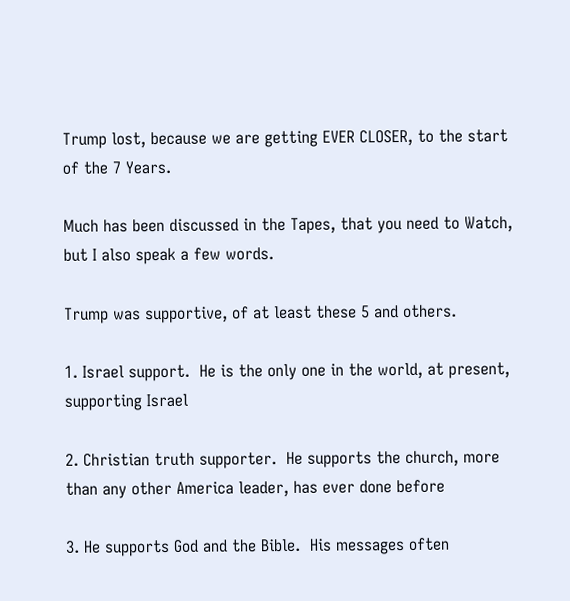Trump lost, because we are getting EVER CLOSER, to the start of the 7 Years.

Much has been discussed in the Tapes, that you need to Watch, but I also speak a few words.

Trump was supportive, of at least these 5 and others.

1. Israel support.  He is the only one in the world, at present, supporting Israel

2. Christian truth supporter.  He supports the church, more than any other America leader, has ever done before

3. He supports God and the Bible.  His messages often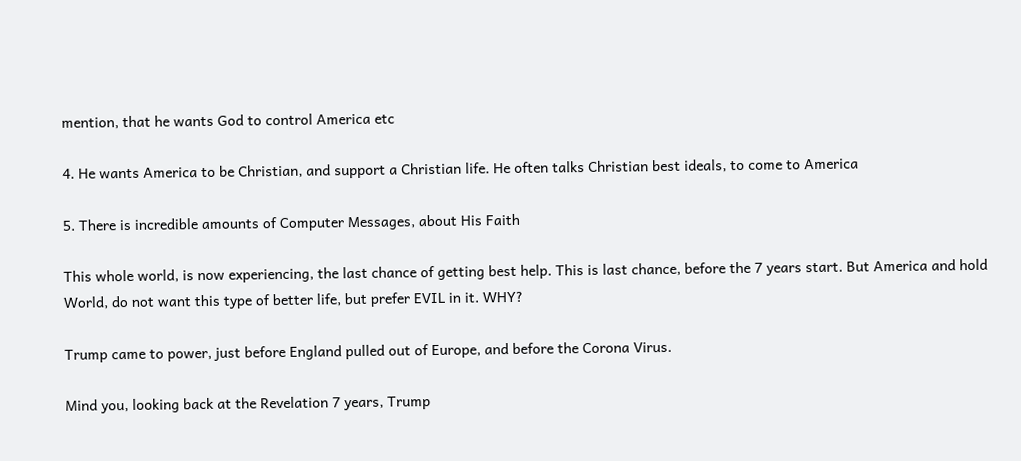mention, that he wants God to control America etc

4. He wants America to be Christian, and support a Christian life. He often talks Christian best ideals, to come to America

5. There is incredible amounts of Computer Messages, about His Faith

This whole world, is now experiencing, the last chance of getting best help. This is last chance, before the 7 years start. But America and hold World, do not want this type of better life, but prefer EVIL in it. WHY?

Trump came to power, just before England pulled out of Europe, and before the Corona Virus.

Mind you, looking back at the Revelation 7 years, Trump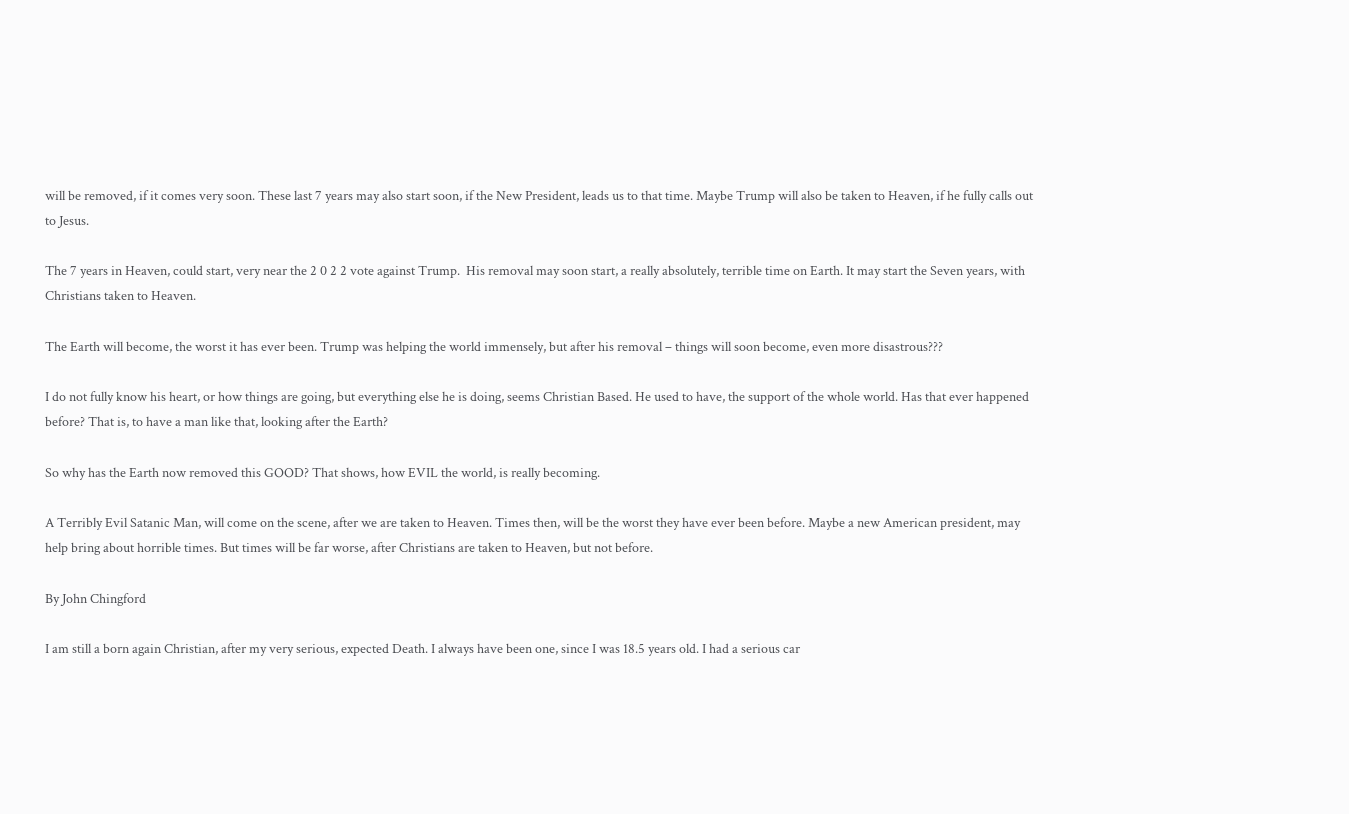will be removed, if it comes very soon. These last 7 years may also start soon, if the New President, leads us to that time. Maybe Trump will also be taken to Heaven, if he fully calls out to Jesus.

The 7 years in Heaven, could start, very near the 2 0 2 2 vote against Trump.  His removal may soon start, a really absolutely, terrible time on Earth. It may start the Seven years, with Christians taken to Heaven.

The Earth will become, the worst it has ever been. Trump was helping the world immensely, but after his removal – things will soon become, even more disastrous???

I do not fully know his heart, or how things are going, but everything else he is doing, seems Christian Based. He used to have, the support of the whole world. Has that ever happened before? That is, to have a man like that, looking after the Earth?

So why has the Earth now removed this GOOD? That shows, how EVIL the world, is really becoming.

A Terribly Evil Satanic Man, will come on the scene, after we are taken to Heaven. Times then, will be the worst they have ever been before. Maybe a new American president, may help bring about horrible times. But times will be far worse, after Christians are taken to Heaven, but not before.

By John Chingford

I am still a born again Christian, after my very serious, expected Death. I always have been one, since I was 18.5 years old. I had a serious car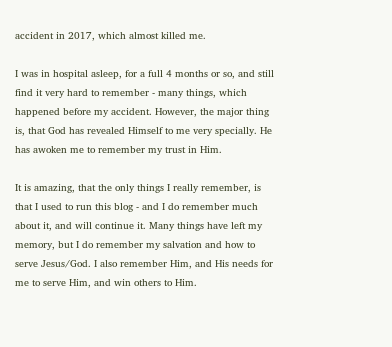accident in 2017, which almost killed me.

I was in hospital asleep, for a full 4 months or so, and still find it very hard to remember - many things, which happened before my accident. However, the major thing is, that God has revealed Himself to me very specially. He has awoken me to remember my trust in Him.

It is amazing, that the only things I really remember, is that I used to run this blog - and I do remember much about it, and will continue it. Many things have left my memory, but I do remember my salvation and how to serve Jesus/God. I also remember Him, and His needs for me to serve Him, and win others to Him.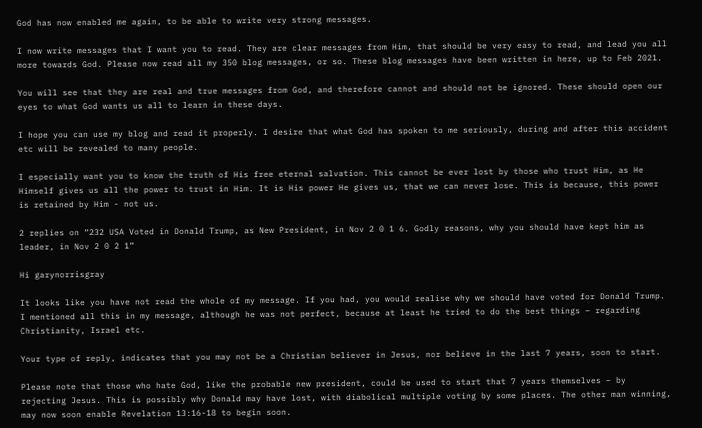God has now enabled me again, to be able to write very strong messages.

I now write messages that I want you to read. They are clear messages from Him, that should be very easy to read, and lead you all more towards God. Please now read all my 350 blog messages, or so. These blog messages have been written in here, up to Feb 2021.

You will see that they are real and true messages from God, and therefore cannot and should not be ignored. These should open our eyes to what God wants us all to learn in these days.

I hope you can use my blog and read it properly. I desire that what God has spoken to me seriously, during and after this accident etc will be revealed to many people.

I especially want you to know the truth of His free eternal salvation. This cannot be ever lost by those who trust Him, as He Himself gives us all the power to trust in Him. It is His power He gives us, that we can never lose. This is because, this power is retained by Him - not us.

2 replies on “232 USA Voted in Donald Trump, as New President, in Nov 2 0 1 6. Godly reasons, why you should have kept him as leader, in Nov 2 0 2 1”

Hi garynorrisgray

It looks like you have not read the whole of my message. If you had, you would realise why we should have voted for Donald Trump. I mentioned all this in my message, although he was not perfect, because at least he tried to do the best things – regarding Christianity, Israel etc.

Your type of reply, indicates that you may not be a Christian believer in Jesus, nor believe in the last 7 years, soon to start.

Please note that those who hate God, like the probable new president, could be used to start that 7 years themselves – by rejecting Jesus. This is possibly why Donald may have lost, with diabolical multiple voting by some places. The other man winning, may now soon enable Revelation 13:16-18 to begin soon.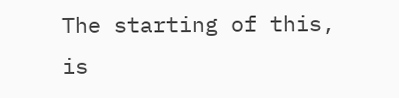The starting of this, is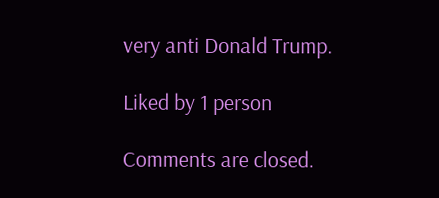very anti Donald Trump.

Liked by 1 person

Comments are closed.